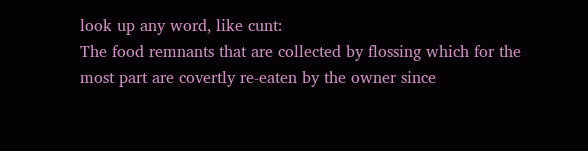look up any word, like cunt:
The food remnants that are collected by flossing which for the most part are covertly re-eaten by the owner since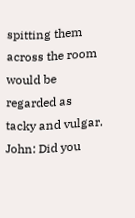spitting them across the room would be regarded as tacky and vulgar.
John: Did you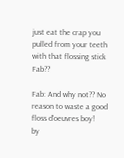just eat the crap you pulled from your teeth with that flossing stick Fab??

Fab: And why not?? No reason to waste a good floss d'oeuvres boy!
by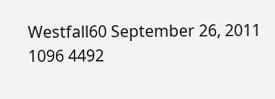Westfall60 September 26, 2011
1096 4492